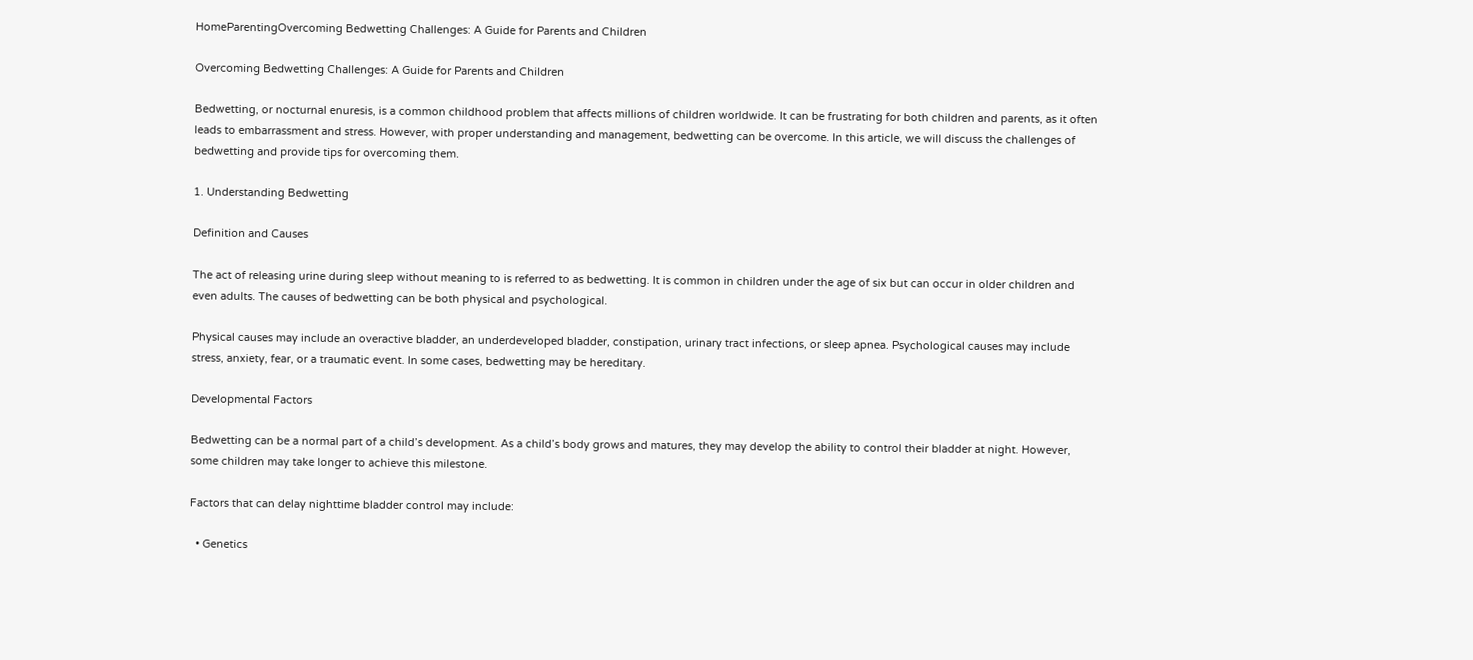HomeParentingOvercoming Bedwetting Challenges: A Guide for Parents and Children

Overcoming Bedwetting Challenges: A Guide for Parents and Children

Bedwetting, or nocturnal enuresis, is a common childhood problem that affects millions of children worldwide. It can be frustrating for both children and parents, as it often leads to embarrassment and stress. However, with proper understanding and management, bedwetting can be overcome. In this article, we will discuss the challenges of bedwetting and provide tips for overcoming them.

1. Understanding Bedwetting

Definition and Causes

The act of releasing urine during sleep without meaning to is referred to as bedwetting. It is common in children under the age of six but can occur in older children and even adults. The causes of bedwetting can be both physical and psychological.

Physical causes may include an overactive bladder, an underdeveloped bladder, constipation, urinary tract infections, or sleep apnea. Psychological causes may include stress, anxiety, fear, or a traumatic event. In some cases, bedwetting may be hereditary.

Developmental Factors

Bedwetting can be a normal part of a child’s development. As a child’s body grows and matures, they may develop the ability to control their bladder at night. However, some children may take longer to achieve this milestone.

Factors that can delay nighttime bladder control may include:

  • Genetics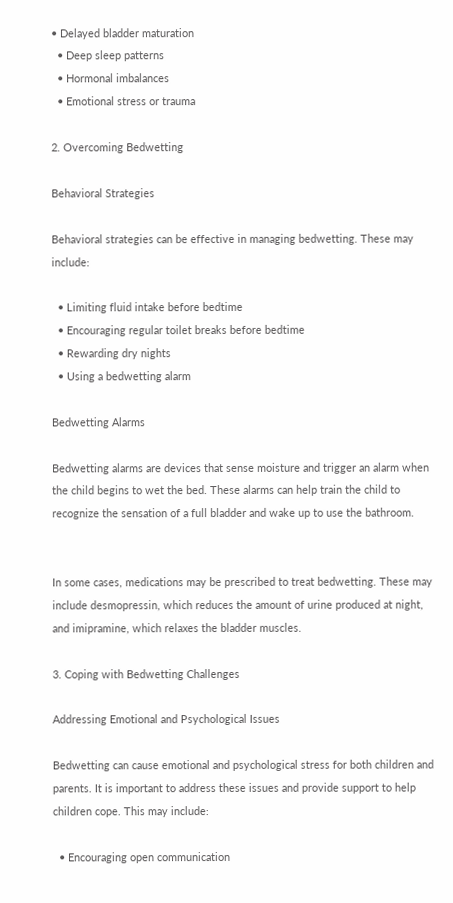• Delayed bladder maturation
  • Deep sleep patterns
  • Hormonal imbalances
  • Emotional stress or trauma

2. Overcoming Bedwetting

Behavioral Strategies

Behavioral strategies can be effective in managing bedwetting. These may include:

  • Limiting fluid intake before bedtime
  • Encouraging regular toilet breaks before bedtime
  • Rewarding dry nights
  • Using a bedwetting alarm

Bedwetting Alarms

Bedwetting alarms are devices that sense moisture and trigger an alarm when the child begins to wet the bed. These alarms can help train the child to recognize the sensation of a full bladder and wake up to use the bathroom.


In some cases, medications may be prescribed to treat bedwetting. These may include desmopressin, which reduces the amount of urine produced at night, and imipramine, which relaxes the bladder muscles.

3. Coping with Bedwetting Challenges

Addressing Emotional and Psychological Issues

Bedwetting can cause emotional and psychological stress for both children and parents. It is important to address these issues and provide support to help children cope. This may include:

  • Encouraging open communication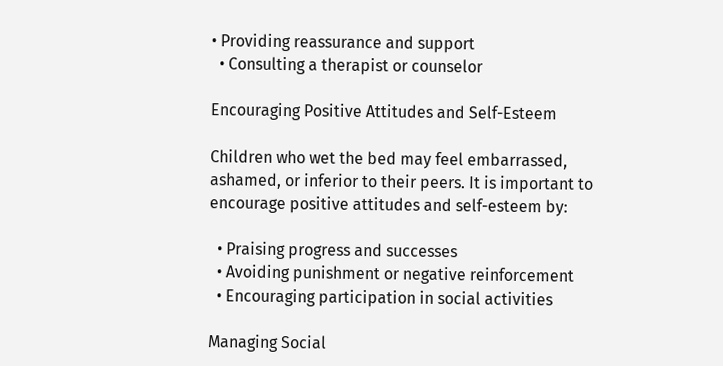• Providing reassurance and support
  • Consulting a therapist or counselor

Encouraging Positive Attitudes and Self-Esteem

Children who wet the bed may feel embarrassed, ashamed, or inferior to their peers. It is important to encourage positive attitudes and self-esteem by:

  • Praising progress and successes
  • Avoiding punishment or negative reinforcement
  • Encouraging participation in social activities

Managing Social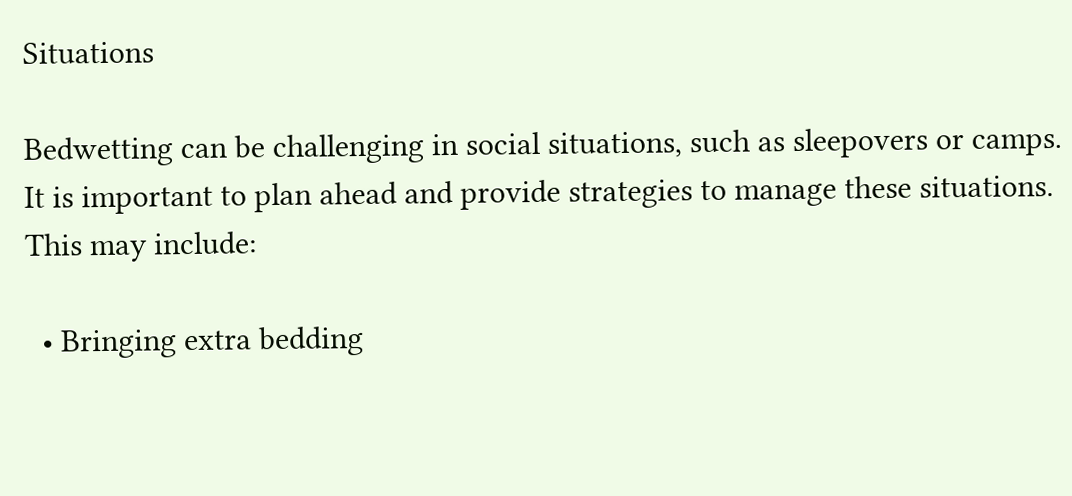Situations

Bedwetting can be challenging in social situations, such as sleepovers or camps. It is important to plan ahead and provide strategies to manage these situations. This may include:

  • Bringing extra bedding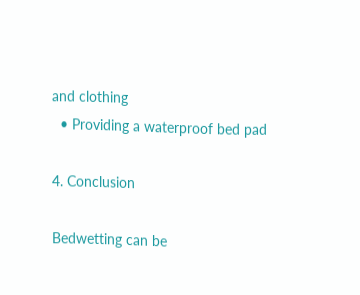and clothing
  • Providing a waterproof bed pad

4. Conclusion

Bedwetting can be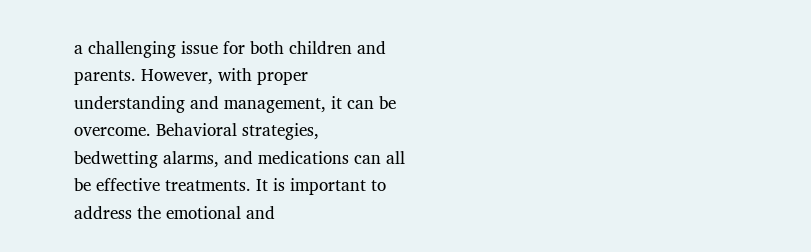a challenging issue for both children and parents. However, with proper understanding and management, it can be overcome. Behavioral strategies, bedwetting alarms, and medications can all be effective treatments. It is important to address the emotional and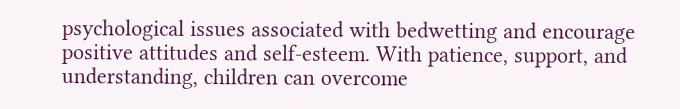psychological issues associated with bedwetting and encourage positive attitudes and self-esteem. With patience, support, and understanding, children can overcome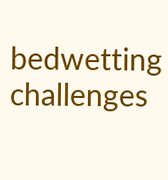bedwetting challenges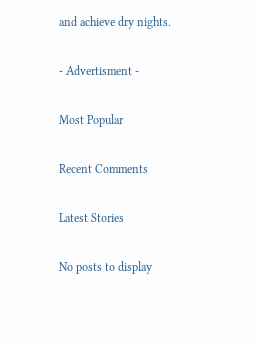and achieve dry nights.

- Advertisment -

Most Popular

Recent Comments

Latest Stories

No posts to display